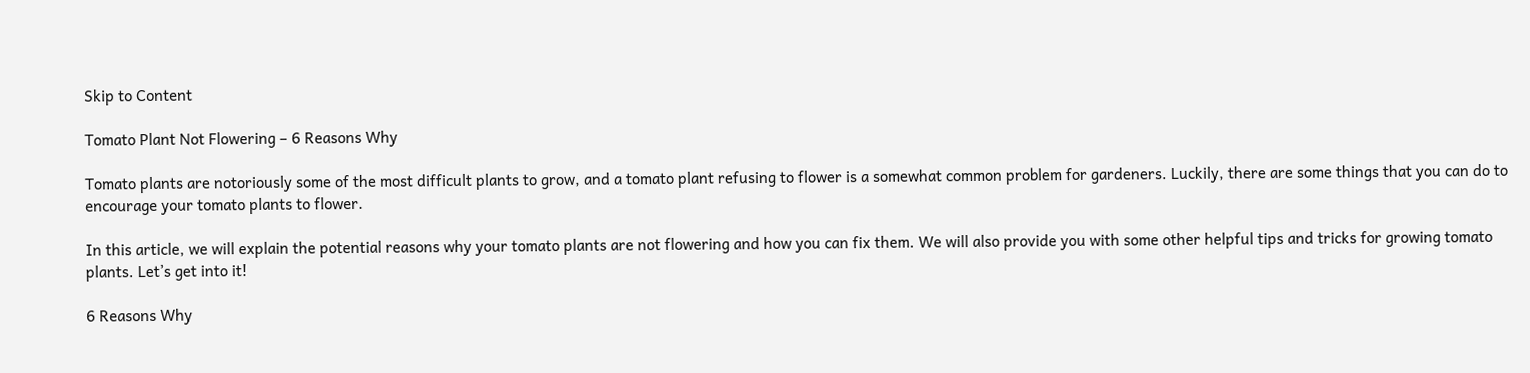Skip to Content

Tomato Plant Not Flowering – 6 Reasons Why

Tomato plants are notoriously some of the most difficult plants to grow, and a tomato plant refusing to flower is a somewhat common problem for gardeners. Luckily, there are some things that you can do to encourage your tomato plants to flower.

In this article, we will explain the potential reasons why your tomato plants are not flowering and how you can fix them. We will also provide you with some other helpful tips and tricks for growing tomato plants. Let’s get into it!

6 Reasons Why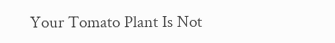Your Tomato Plant Is Not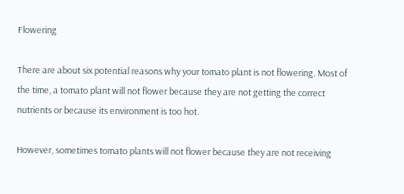Flowering

There are about six potential reasons why your tomato plant is not flowering. Most of the time, a tomato plant will not flower because they are not getting the correct nutrients or because its environment is too hot.

However, sometimes tomato plants will not flower because they are not receiving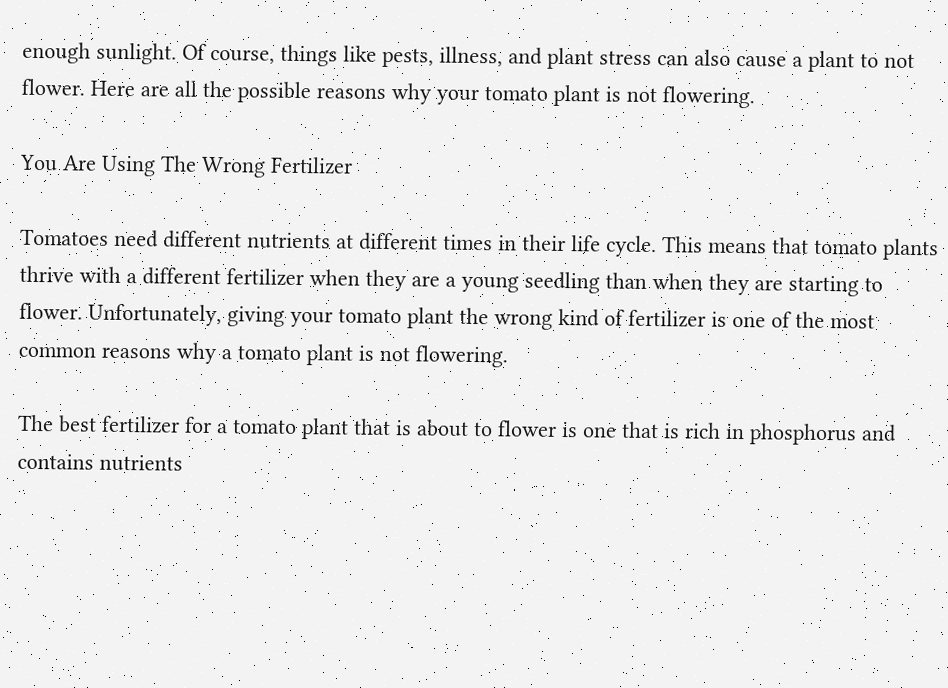enough sunlight. Of course, things like pests, illness, and plant stress can also cause a plant to not flower. Here are all the possible reasons why your tomato plant is not flowering.

You Are Using The Wrong Fertilizer

Tomatoes need different nutrients at different times in their life cycle. This means that tomato plants thrive with a different fertilizer when they are a young seedling than when they are starting to flower. Unfortunately, giving your tomato plant the wrong kind of fertilizer is one of the most common reasons why a tomato plant is not flowering.

The best fertilizer for a tomato plant that is about to flower is one that is rich in phosphorus and contains nutrients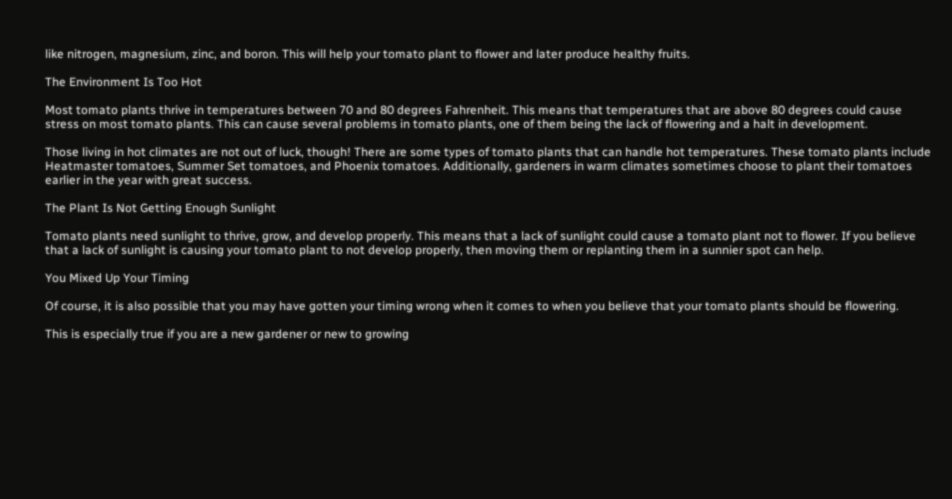like nitrogen, magnesium, zinc, and boron. This will help your tomato plant to flower and later produce healthy fruits.

The Environment Is Too Hot

Most tomato plants thrive in temperatures between 70 and 80 degrees Fahrenheit. This means that temperatures that are above 80 degrees could cause stress on most tomato plants. This can cause several problems in tomato plants, one of them being the lack of flowering and a halt in development.

Those living in hot climates are not out of luck, though! There are some types of tomato plants that can handle hot temperatures. These tomato plants include Heatmaster tomatoes, Summer Set tomatoes, and Phoenix tomatoes. Additionally, gardeners in warm climates sometimes choose to plant their tomatoes earlier in the year with great success.

The Plant Is Not Getting Enough Sunlight

Tomato plants need sunlight to thrive, grow, and develop properly. This means that a lack of sunlight could cause a tomato plant not to flower. If you believe that a lack of sunlight is causing your tomato plant to not develop properly, then moving them or replanting them in a sunnier spot can help.

You Mixed Up Your Timing

Of course, it is also possible that you may have gotten your timing wrong when it comes to when you believe that your tomato plants should be flowering.

This is especially true if you are a new gardener or new to growing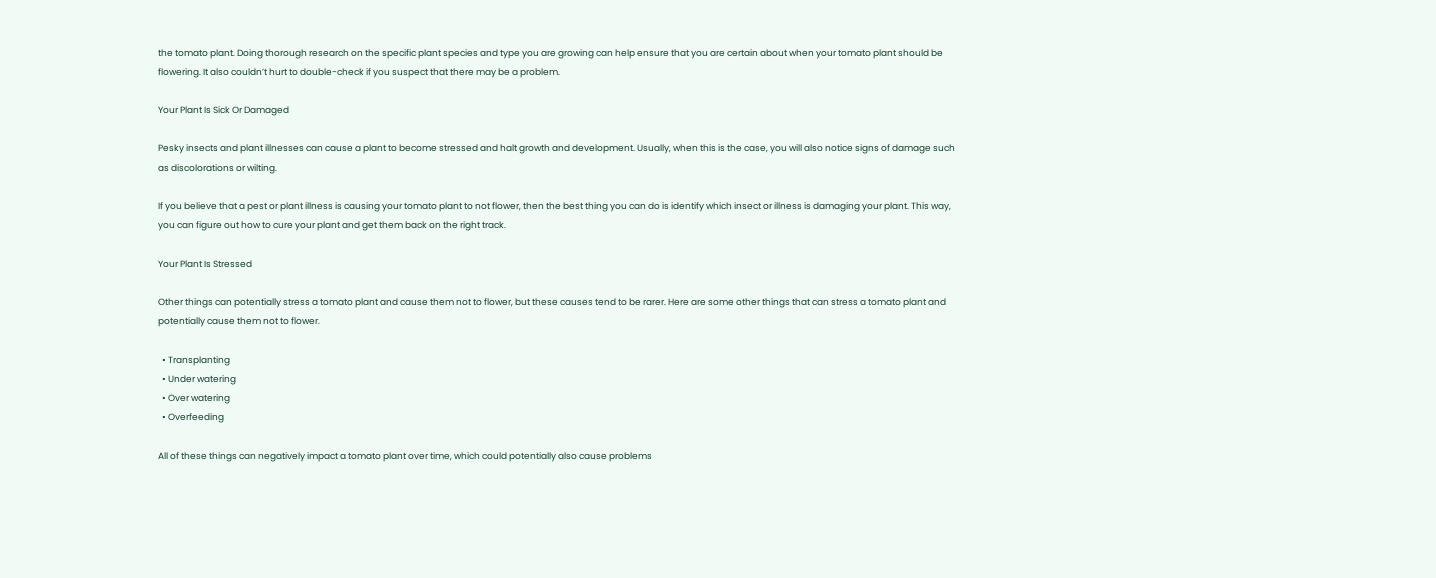the tomato plant. Doing thorough research on the specific plant species and type you are growing can help ensure that you are certain about when your tomato plant should be flowering. It also couldn’t hurt to double-check if you suspect that there may be a problem.

Your Plant Is Sick Or Damaged

Pesky insects and plant illnesses can cause a plant to become stressed and halt growth and development. Usually, when this is the case, you will also notice signs of damage such as discolorations or wilting.

If you believe that a pest or plant illness is causing your tomato plant to not flower, then the best thing you can do is identify which insect or illness is damaging your plant. This way, you can figure out how to cure your plant and get them back on the right track.

Your Plant Is Stressed

Other things can potentially stress a tomato plant and cause them not to flower, but these causes tend to be rarer. Here are some other things that can stress a tomato plant and potentially cause them not to flower.

  • Transplanting
  • Under watering
  • Over watering
  • Overfeeding

All of these things can negatively impact a tomato plant over time, which could potentially also cause problems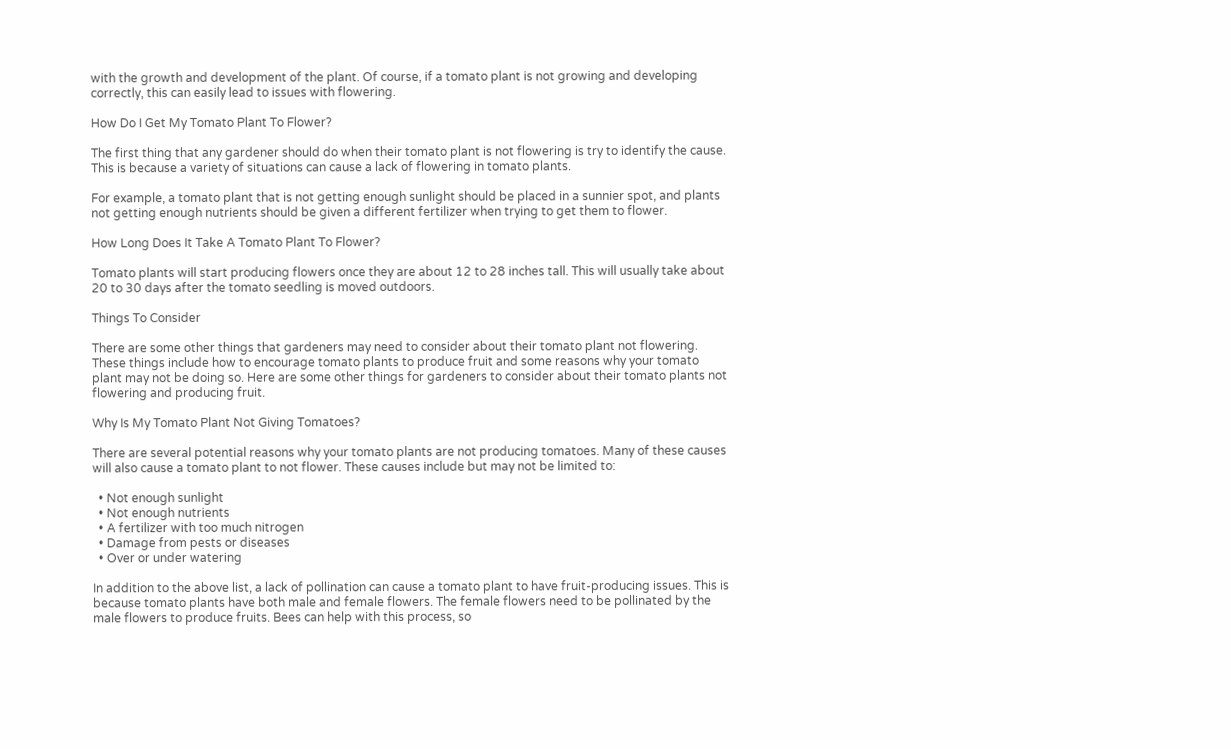with the growth and development of the plant. Of course, if a tomato plant is not growing and developing correctly, this can easily lead to issues with flowering.

How Do I Get My Tomato Plant To Flower?

The first thing that any gardener should do when their tomato plant is not flowering is try to identify the cause. This is because a variety of situations can cause a lack of flowering in tomato plants.

For example, a tomato plant that is not getting enough sunlight should be placed in a sunnier spot, and plants not getting enough nutrients should be given a different fertilizer when trying to get them to flower.

How Long Does It Take A Tomato Plant To Flower?

Tomato plants will start producing flowers once they are about 12 to 28 inches tall. This will usually take about 20 to 30 days after the tomato seedling is moved outdoors.

Things To Consider

There are some other things that gardeners may need to consider about their tomato plant not flowering. These things include how to encourage tomato plants to produce fruit and some reasons why your tomato plant may not be doing so. Here are some other things for gardeners to consider about their tomato plants not flowering and producing fruit.

Why Is My Tomato Plant Not Giving Tomatoes?

There are several potential reasons why your tomato plants are not producing tomatoes. Many of these causes will also cause a tomato plant to not flower. These causes include but may not be limited to:

  • Not enough sunlight
  • Not enough nutrients
  • A fertilizer with too much nitrogen
  • Damage from pests or diseases
  • Over or under watering

In addition to the above list, a lack of pollination can cause a tomato plant to have fruit-producing issues. This is because tomato plants have both male and female flowers. The female flowers need to be pollinated by the male flowers to produce fruits. Bees can help with this process, so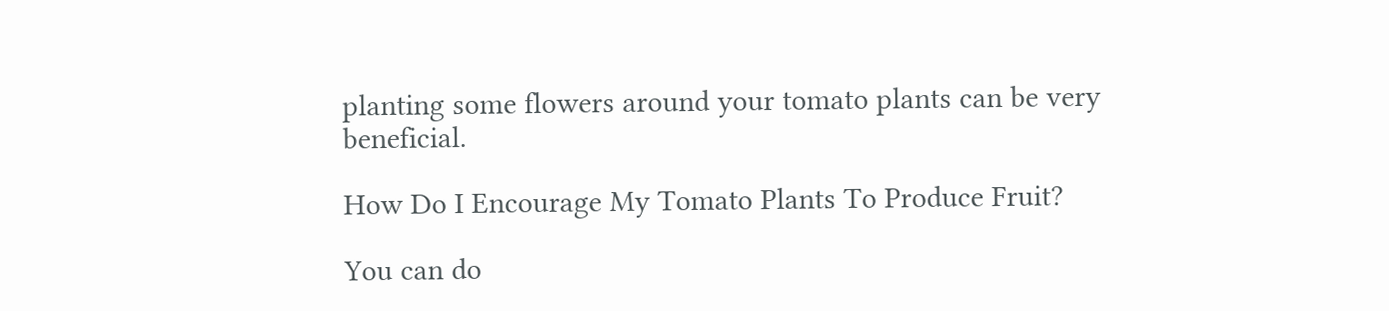planting some flowers around your tomato plants can be very beneficial.

How Do I Encourage My Tomato Plants To Produce Fruit?

You can do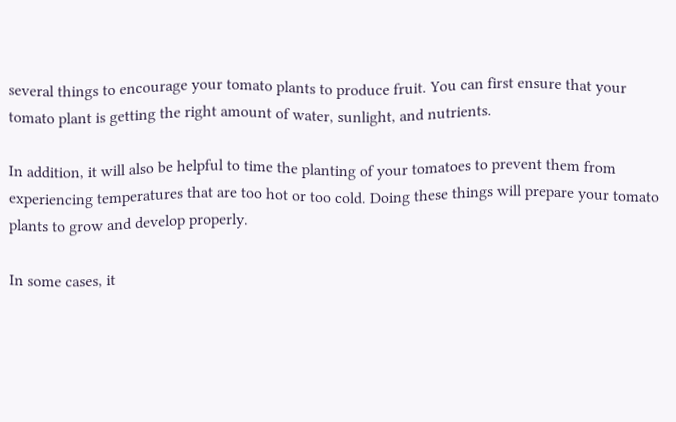several things to encourage your tomato plants to produce fruit. You can first ensure that your tomato plant is getting the right amount of water, sunlight, and nutrients.

In addition, it will also be helpful to time the planting of your tomatoes to prevent them from experiencing temperatures that are too hot or too cold. Doing these things will prepare your tomato plants to grow and develop properly.

In some cases, it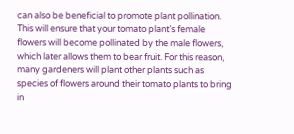can also be beneficial to promote plant pollination. This will ensure that your tomato plant’s female flowers will become pollinated by the male flowers, which later allows them to bear fruit. For this reason, many gardeners will plant other plants such as species of flowers around their tomato plants to bring in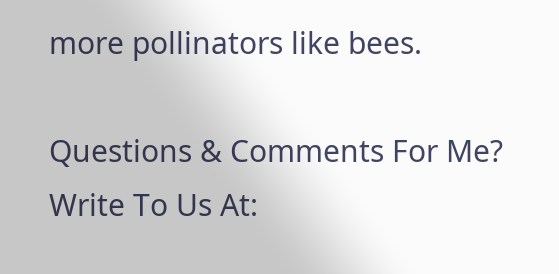more pollinators like bees.

Questions & Comments For Me?
Write To Us At: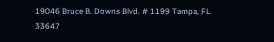19046 Bruce B. Downs Blvd. # 1199 Tampa, FL 33647